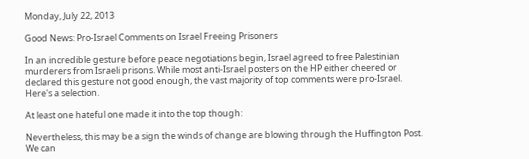Monday, July 22, 2013

Good News: Pro-Israel Comments on Israel Freeing Prisoners

In an incredible gesture before peace negotiations begin, Israel agreed to free Palestinian murderers from Israeli prisons. While most anti-Israel posters on the HP either cheered or declared this gesture not good enough, the vast majority of top comments were pro-Israel. Here's a selection.

At least one hateful one made it into the top though:

Nevertheless, this may be a sign the winds of change are blowing through the Huffington Post. We can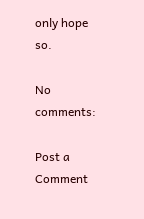only hope so.

No comments:

Post a Comment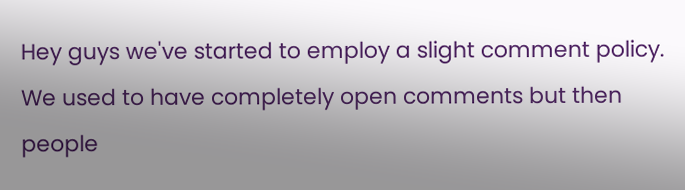Hey guys we've started to employ a slight comment policy. We used to have completely open comments but then people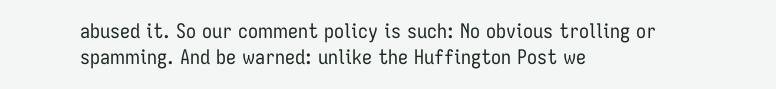abused it. So our comment policy is such: No obvious trolling or spamming. And be warned: unlike the Huffington Post we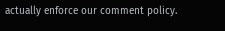actually enforce our comment policy.